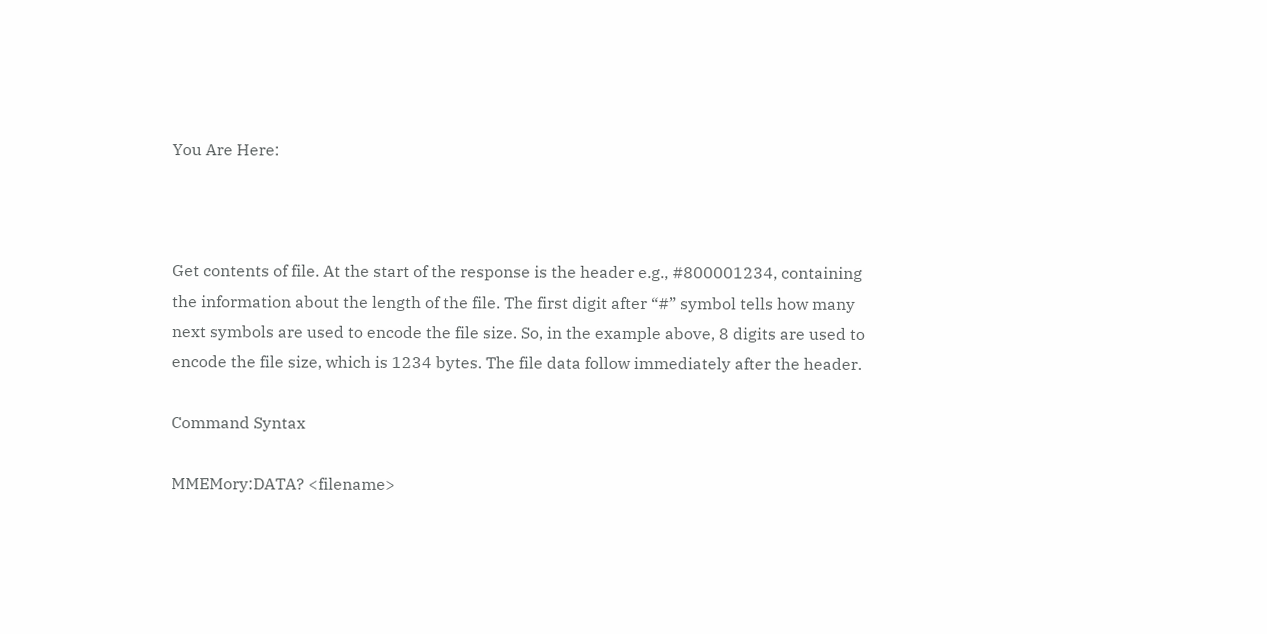You Are Here:



Get contents of file. At the start of the response is the header e.g., #800001234, containing the information about the length of the file. The first digit after “#” symbol tells how many next symbols are used to encode the file size. So, in the example above, 8 digits are used to encode the file size, which is 1234 bytes. The file data follow immediately after the header.

Command Syntax

MMEMory:DATA? <filename>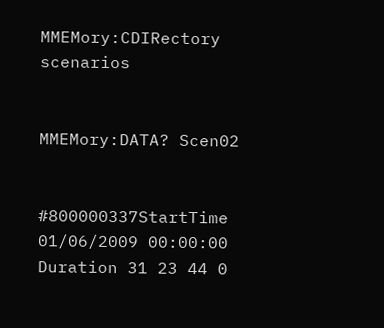MMEMory:CDIRectory scenarios


MMEMory:DATA? Scen02


#800000337StartTime 01/06/2009 00:00:00
Duration 31 23 44 0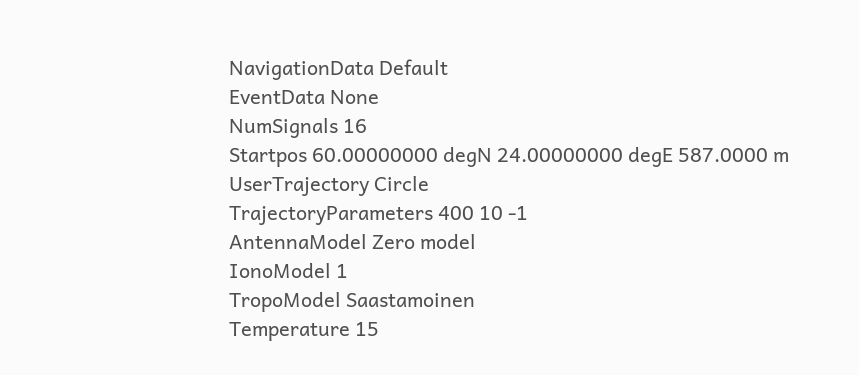NavigationData Default
EventData None
NumSignals 16
Startpos 60.00000000 degN 24.00000000 degE 587.0000 m
UserTrajectory Circle
TrajectoryParameters 400 10 -1
AntennaModel Zero model
IonoModel 1
TropoModel Saastamoinen
Temperature 15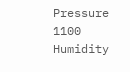Pressure 1100
Humidity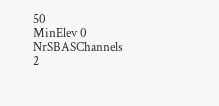50
MinElev 0
NrSBASChannels 2